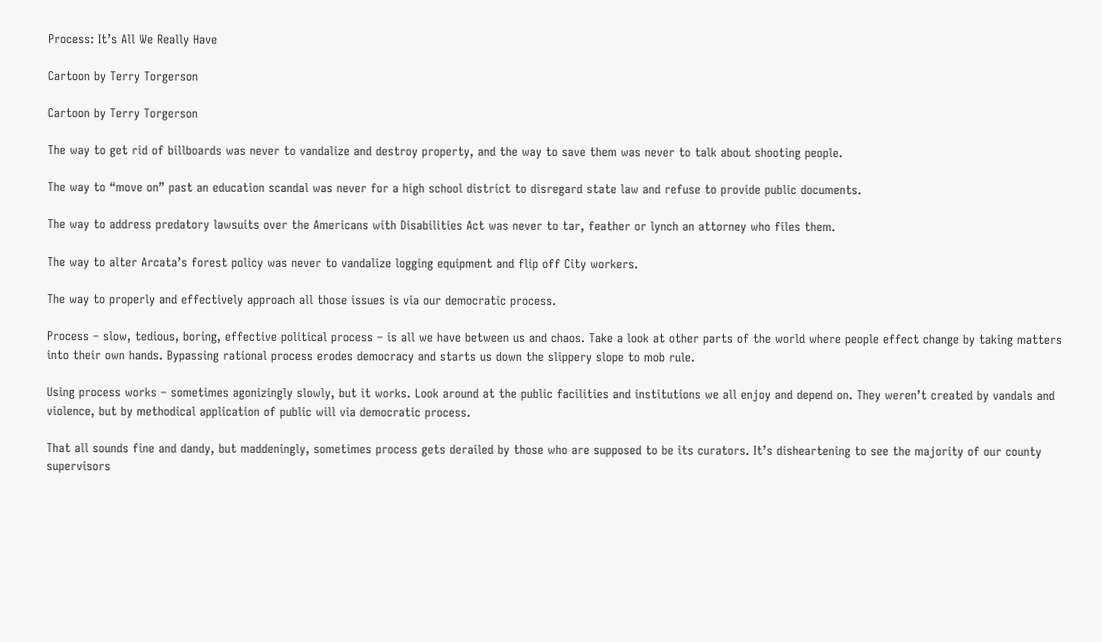Process: It’s All We Really Have

Cartoon by Terry Torgerson

Cartoon by Terry Torgerson

The way to get rid of billboards was never to vandalize and destroy property, and the way to save them was never to talk about shooting people.

The way to “move on” past an education scandal was never for a high school district to disregard state law and refuse to provide public documents.

The way to address predatory lawsuits over the Americans with Disabilities Act was never to tar, feather or lynch an attorney who files them.

The way to alter Arcata’s forest policy was never to vandalize logging equipment and flip off City workers.

The way to properly and effectively approach all those issues is via our democratic process.

Process – slow, tedious, boring, effective political process – is all we have between us and chaos. Take a look at other parts of the world where people effect change by taking matters into their own hands. Bypassing rational process erodes democracy and starts us down the slippery slope to mob rule.

Using process works – sometimes agonizingly slowly, but it works. Look around at the public facilities and institutions we all enjoy and depend on. They weren’t created by vandals and violence, but by methodical application of public will via democratic process.

That all sounds fine and dandy, but maddeningly, sometimes process gets derailed by those who are supposed to be its curators. It’s disheartening to see the majority of our county supervisors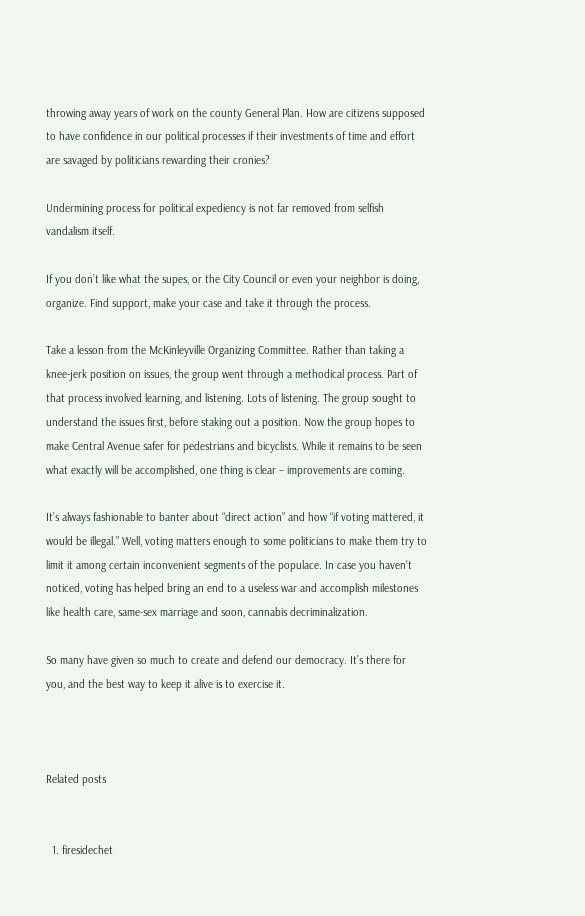throwing away years of work on the county General Plan. How are citizens supposed to have confidence in our political processes if their investments of time and effort are savaged by politicians rewarding their cronies?

Undermining process for political expediency is not far removed from selfish vandalism itself.

If you don’t like what the supes, or the City Council or even your neighbor is doing, organize. Find support, make your case and take it through the process.

Take a lesson from the McKinleyville Organizing Committee. Rather than taking a knee-jerk position on issues, the group went through a methodical process. Part of that process involved learning, and listening. Lots of listening. The group sought to understand the issues first, before staking out a position. Now the group hopes to make Central Avenue safer for pedestrians and bicyclists. While it remains to be seen what exactly will be accomplished, one thing is clear – improvements are coming.

It’s always fashionable to banter about “direct action” and how “if voting mattered, it would be illegal.” Well, voting matters enough to some politicians to make them try to limit it among certain inconvenient segments of the populace. In case you haven’t noticed, voting has helped bring an end to a useless war and accomplish milestones like health care, same-sex marriage and soon, cannabis decriminalization.

So many have given so much to create and defend our democracy. It’s there for you, and the best way to keep it alive is to exercise it.



Related posts


  1. firesidechet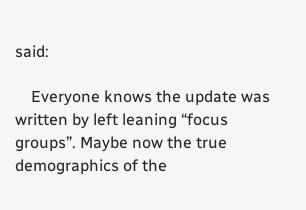said:

    Everyone knows the update was written by left leaning “focus groups”. Maybe now the true demographics of the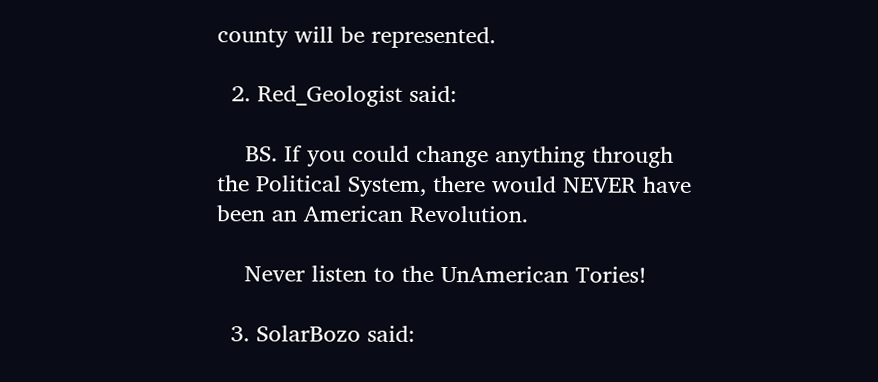county will be represented.

  2. Red_Geologist said:

    BS. If you could change anything through the Political System, there would NEVER have been an American Revolution.

    Never listen to the UnAmerican Tories!

  3. SolarBozo said: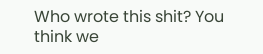Who wrote this shit? You think we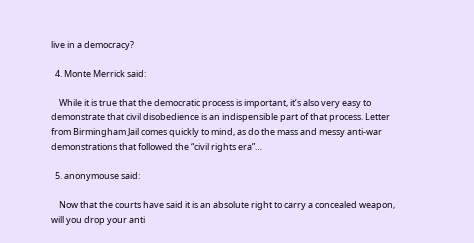live in a democracy?

  4. Monte Merrick said:

    While it is true that the democratic process is important, it’s also very easy to demonstrate that civil disobedience is an indispensible part of that process. Letter from Birmingham Jail comes quickly to mind, as do the mass and messy anti-war demonstrations that followed the “civil rights era”…

  5. anonymouse said:

    Now that the courts have said it is an absolute right to carry a concealed weapon, will you drop your anti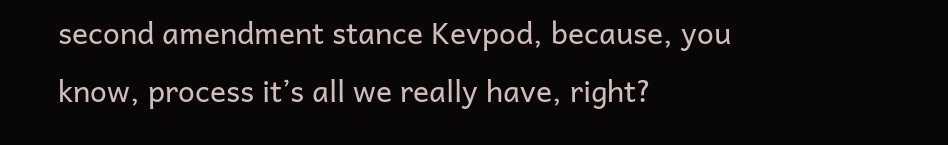second amendment stance Kevpod, because, you know, process it’s all we really have, right?